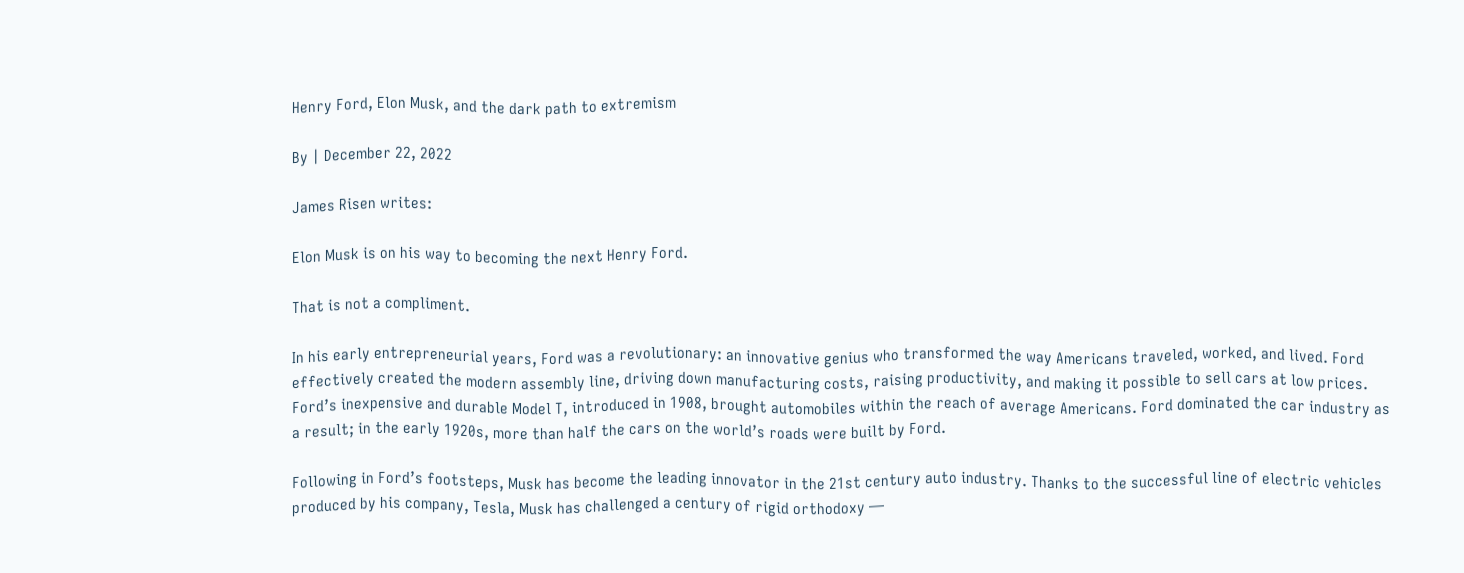Henry Ford, Elon Musk, and the dark path to extremism

By | December 22, 2022

James Risen writes:

Elon Musk is on his way to becoming the next Henry Ford.

That is not a compliment.

In his early entrepreneurial years, Ford was a revolutionary: an innovative genius who transformed the way Americans traveled, worked, and lived. Ford effectively created the modern assembly line, driving down manufacturing costs, raising productivity, and making it possible to sell cars at low prices. Ford’s inexpensive and durable Model T, introduced in 1908, brought automobiles within the reach of average Americans. Ford dominated the car industry as a result; in the early 1920s, more than half the cars on the world’s roads were built by Ford.

Following in Ford’s footsteps, Musk has become the leading innovator in the 21st century auto industry. Thanks to the successful line of electric vehicles produced by his company, Tesla, Musk has challenged a century of rigid orthodoxy —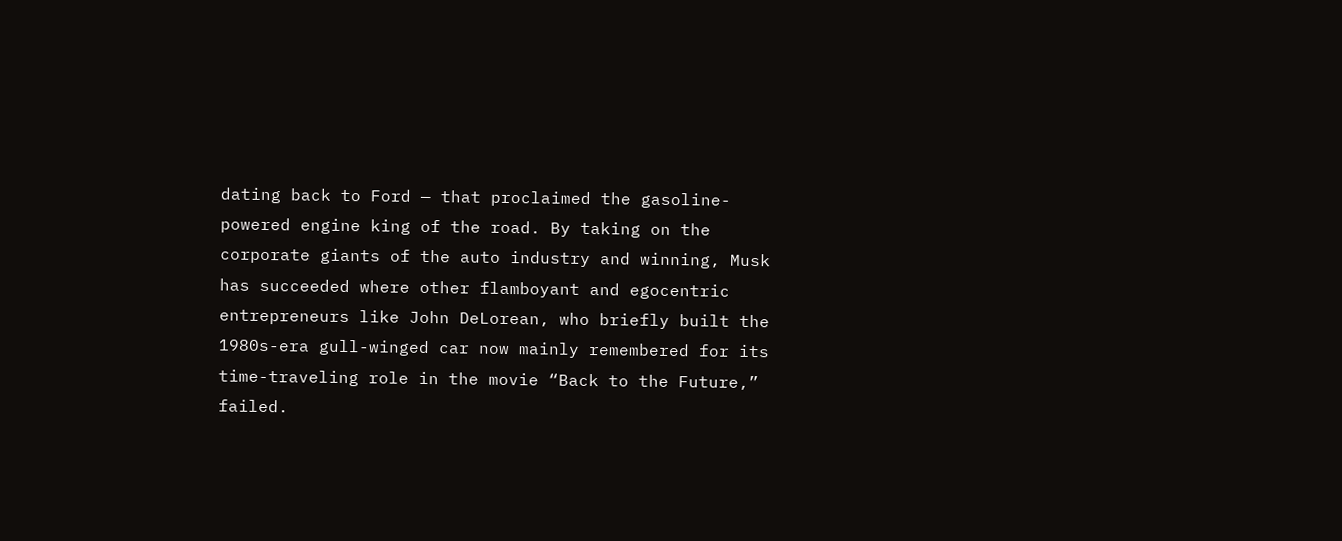dating back to Ford — that proclaimed the gasoline-powered engine king of the road. By taking on the corporate giants of the auto industry and winning, Musk has succeeded where other flamboyant and egocentric entrepreneurs like John DeLorean, who briefly built the 1980s-era gull-winged car now mainly remembered for its time-traveling role in the movie “Back to the Future,” failed.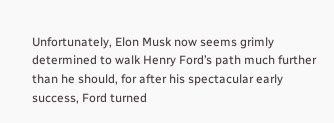Unfortunately, Elon Musk now seems grimly determined to walk Henry Ford’s path much further than he should, for after his spectacular early success, Ford turned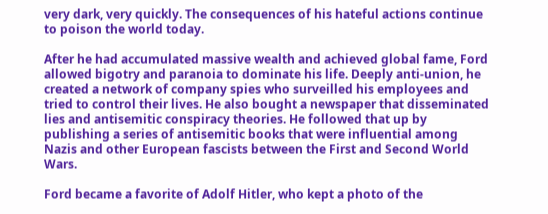very dark, very quickly. The consequences of his hateful actions continue to poison the world today.

After he had accumulated massive wealth and achieved global fame, Ford allowed bigotry and paranoia to dominate his life. Deeply anti-union, he created a network of company spies who surveilled his employees and tried to control their lives. He also bought a newspaper that disseminated lies and antisemitic conspiracy theories. He followed that up by publishing a series of antisemitic books that were influential among Nazis and other European fascists between the First and Second World Wars.

Ford became a favorite of Adolf Hitler, who kept a photo of the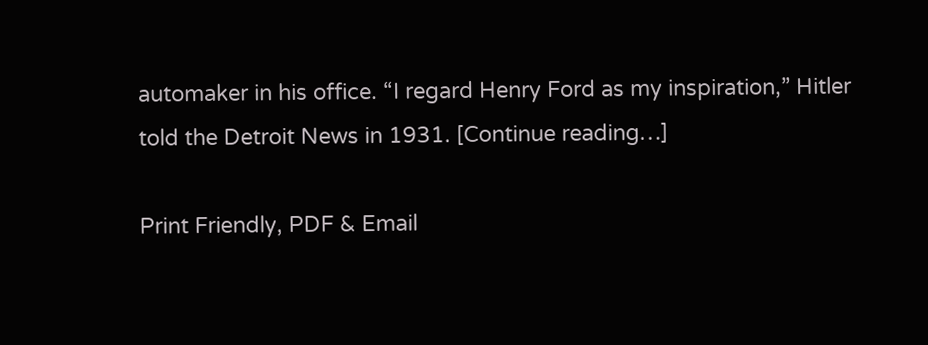automaker in his office. “I regard Henry Ford as my inspiration,” Hitler told the Detroit News in 1931. [Continue reading…]

Print Friendly, PDF & Email